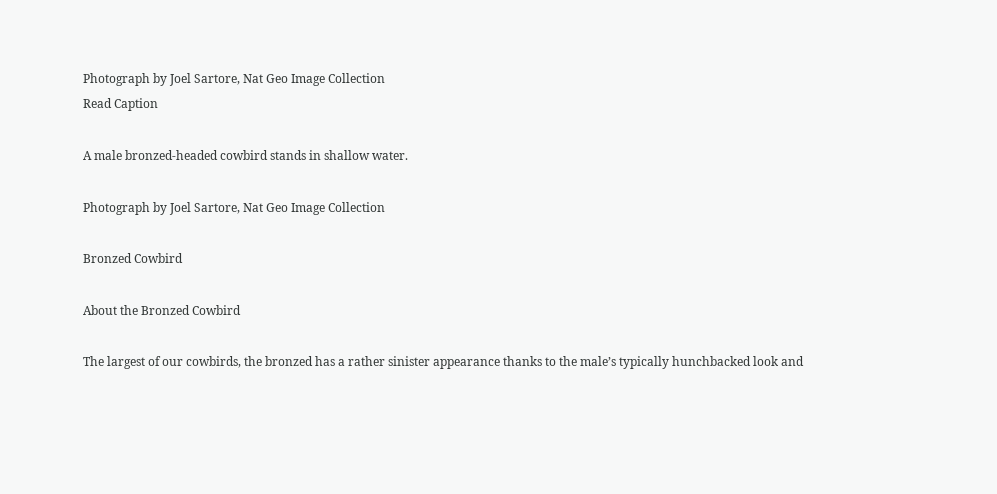Photograph by Joel Sartore, Nat Geo Image Collection
Read Caption

A male bronzed-headed cowbird stands in shallow water.

Photograph by Joel Sartore, Nat Geo Image Collection

Bronzed Cowbird

About the Bronzed Cowbird

The largest of our cowbirds, the bronzed has a rather sinister appearance thanks to the male’s typically hunchbacked look and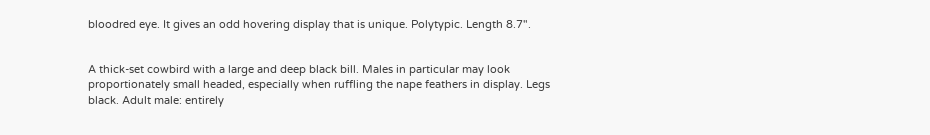bloodred eye. It gives an odd hovering display that is unique. Polytypic. Length 8.7".


A thick-set cowbird with a large and deep black bill. Males in particular may look proportionately small headed, especially when ruffling the nape feathers in display. Legs black. Adult male: entirely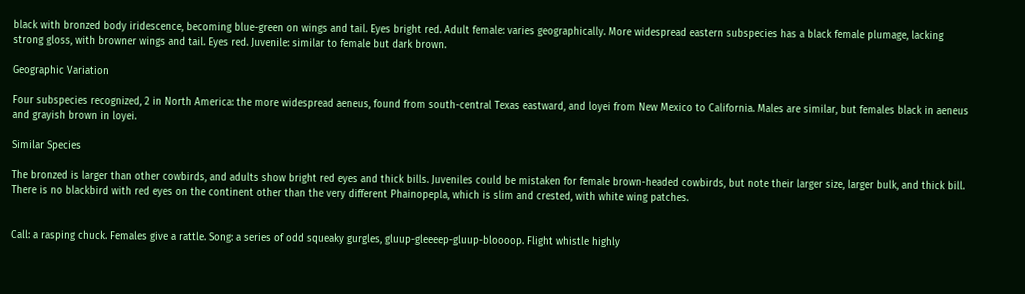black with bronzed body iridescence, becoming blue-green on wings and tail. Eyes bright red. Adult female: varies geographically. More widespread eastern subspecies has a black female plumage, lacking strong gloss, with browner wings and tail. Eyes red. Juvenile: similar to female but dark brown.

Geographic Variation

Four subspecies recognized, 2 in North America: the more widespread aeneus, found from south-central Texas eastward, and loyei from New Mexico to California. Males are similar, but females black in aeneus and grayish brown in loyei.

Similar Species

The bronzed is larger than other cowbirds, and adults show bright red eyes and thick bills. Juveniles could be mistaken for female brown-headed cowbirds, but note their larger size, larger bulk, and thick bill. There is no blackbird with red eyes on the continent other than the very different Phainopepla, which is slim and crested, with white wing patches.


Call: a rasping chuck. Females give a rattle. Song: a series of odd squeaky gurgles, gluup-gleeeep-gluup-bloooop. Flight whistle highly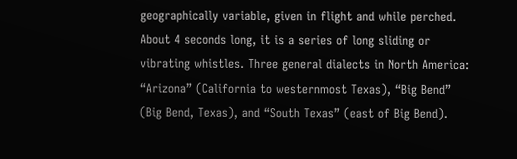geographically variable, given in flight and while perched. About 4 seconds long, it is a series of long sliding or vibrating whistles. Three general dialects in North America: “Arizona” (California to westernmost Texas), “Big Bend” (Big Bend, Texas), and “South Texas” (east of Big Bend).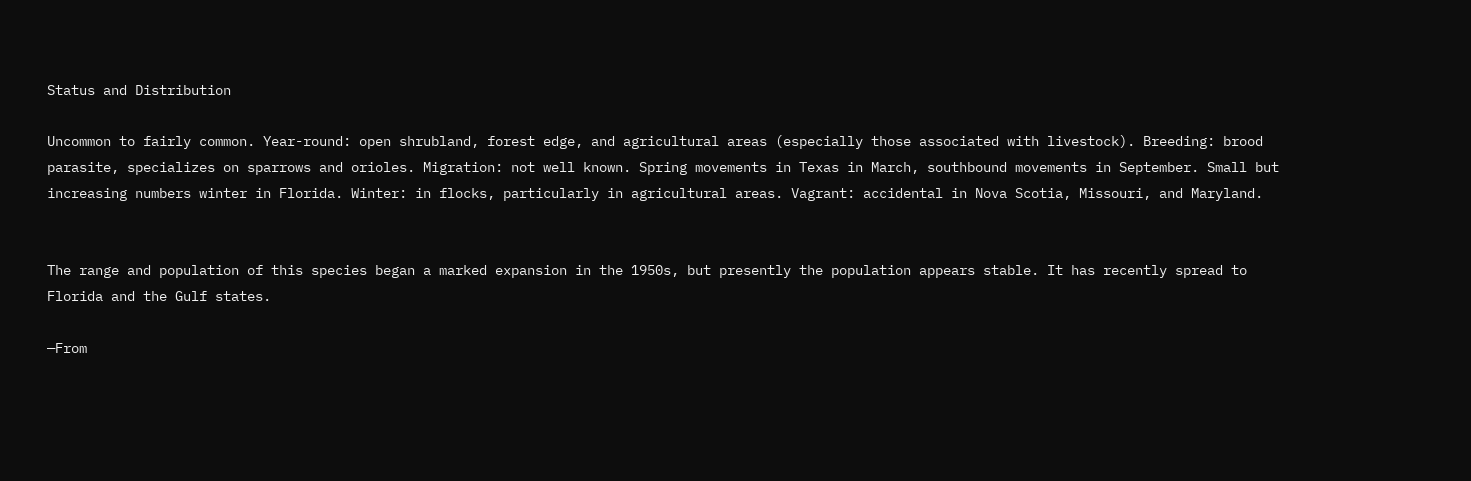Status and Distribution

Uncommon to fairly common. Year-round: open shrubland, forest edge, and agricultural areas (especially those associated with livestock). Breeding: brood parasite, specializes on sparrows and orioles. Migration: not well known. Spring movements in Texas in March, southbound movements in September. Small but increasing numbers winter in Florida. Winter: in flocks, particularly in agricultural areas. Vagrant: accidental in Nova Scotia, Missouri, and Maryland.


The range and population of this species began a marked expansion in the 1950s, but presently the population appears stable. It has recently spread to Florida and the Gulf states.

—From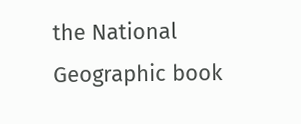the National Geographic book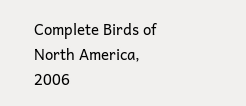Complete Birds of North America, 2006